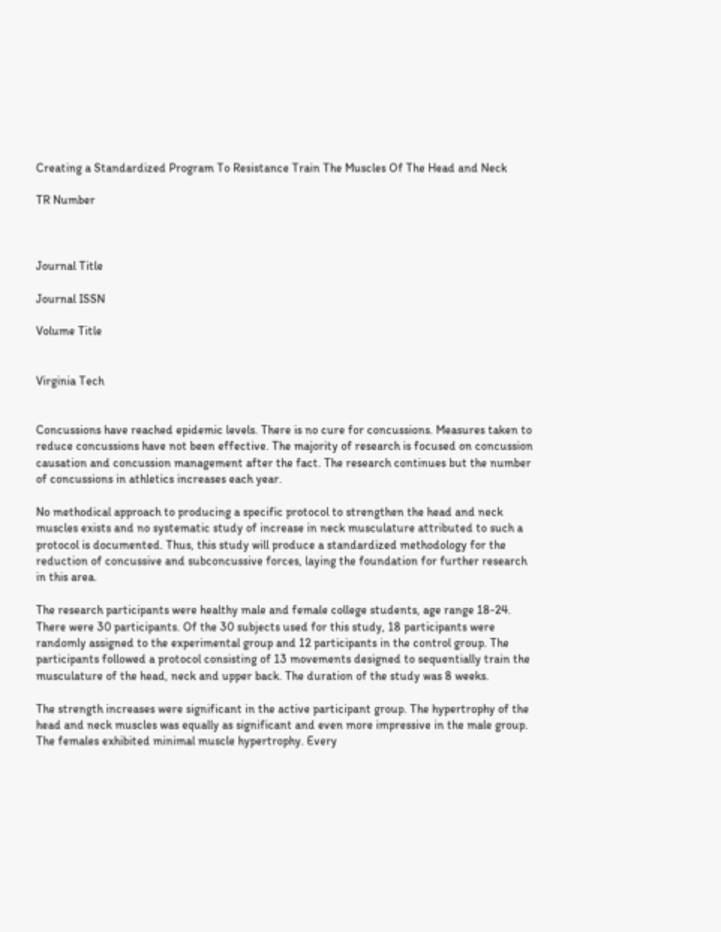Creating a Standardized Program To Resistance Train The Muscles Of The Head and Neck

TR Number



Journal Title

Journal ISSN

Volume Title


Virginia Tech


Concussions have reached epidemic levels. There is no cure for concussions. Measures taken to reduce concussions have not been effective. The majority of research is focused on concussion causation and concussion management after the fact. The research continues but the number of concussions in athletics increases each year.

No methodical approach to producing a specific protocol to strengthen the head and neck muscles exists and no systematic study of increase in neck musculature attributed to such a protocol is documented. Thus, this study will produce a standardized methodology for the reduction of concussive and subconcussive forces, laying the foundation for further research in this area.

The research participants were healthy male and female college students, age range 18-24. There were 30 participants. Of the 30 subjects used for this study, 18 participants were randomly assigned to the experimental group and 12 participants in the control group. The participants followed a protocol consisting of 13 movements designed to sequentially train the musculature of the head, neck and upper back. The duration of the study was 8 weeks.

The strength increases were significant in the active participant group. The hypertrophy of the head and neck muscles was equally as significant and even more impressive in the male group. The females exhibited minimal muscle hypertrophy. Every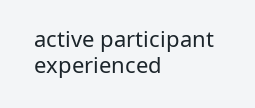active participant experienced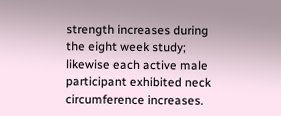strength increases during the eight week study; likewise each active male participant exhibited neck circumference increases.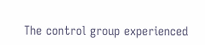The control group experienced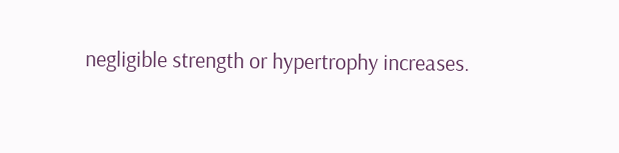negligible strength or hypertrophy increases.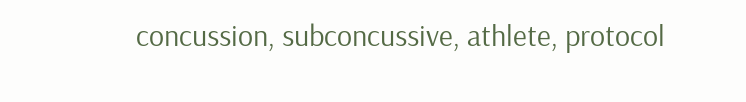concussion, subconcussive, athlete, protocol